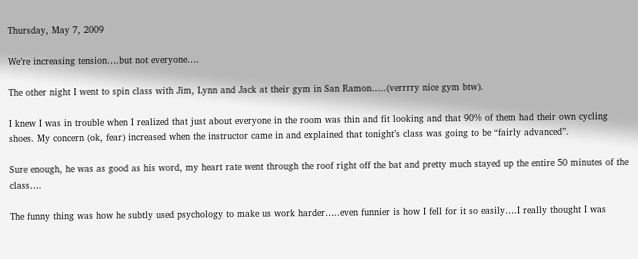Thursday, May 7, 2009

We’re increasing tension….but not everyone….

The other night I went to spin class with Jim, Lynn and Jack at their gym in San Ramon…..(verrrry nice gym btw).

I knew I was in trouble when I realized that just about everyone in the room was thin and fit looking and that 90% of them had their own cycling shoes. My concern (ok, fear) increased when the instructor came in and explained that tonight’s class was going to be “fairly advanced”.

Sure enough, he was as good as his word, my heart rate went through the roof right off the bat and pretty much stayed up the entire 50 minutes of the class….

The funny thing was how he subtly used psychology to make us work harder…..even funnier is how I fell for it so easily….I really thought I was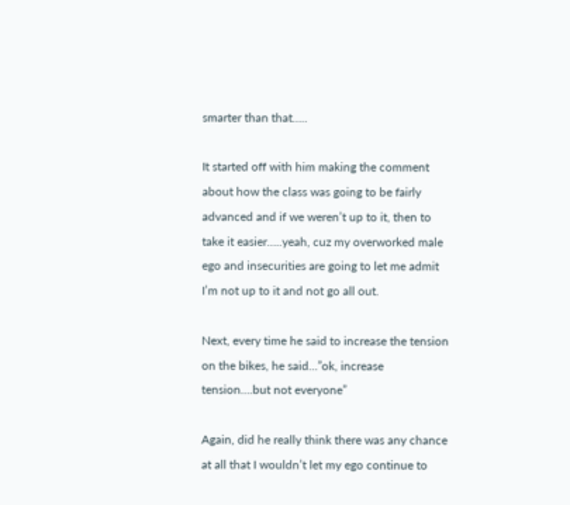smarter than that…..

It started off with him making the comment about how the class was going to be fairly advanced and if we weren’t up to it, then to take it easier…..yeah, cuz my overworked male ego and insecurities are going to let me admit I’m not up to it and not go all out.

Next, every time he said to increase the tension on the bikes, he said…”ok, increase tension….but not everyone”

Again, did he really think there was any chance at all that I wouldn’t let my ego continue to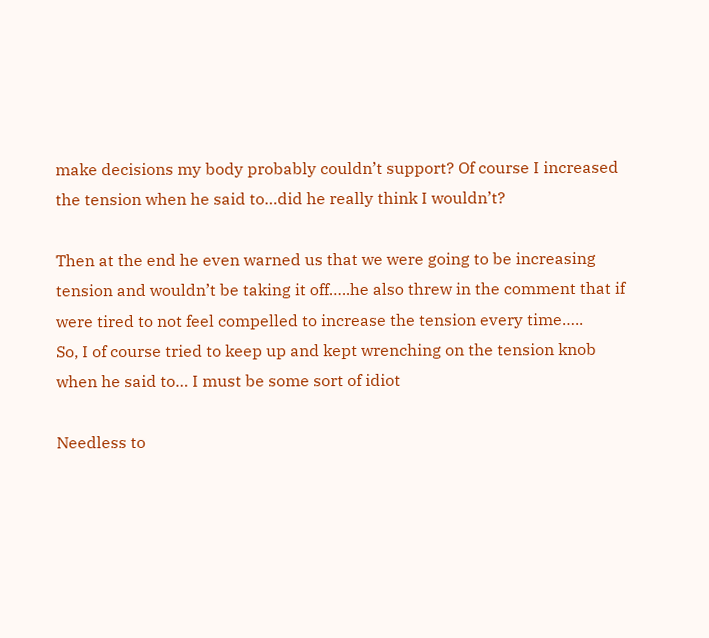make decisions my body probably couldn’t support? Of course I increased the tension when he said to…did he really think I wouldn’t?

Then at the end he even warned us that we were going to be increasing tension and wouldn’t be taking it off…..he also threw in the comment that if were tired to not feel compelled to increase the tension every time…..
So, I of course tried to keep up and kept wrenching on the tension knob when he said to… I must be some sort of idiot

Needless to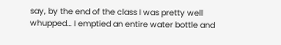say, by the end of the class I was pretty well whupped… I emptied an entire water bottle and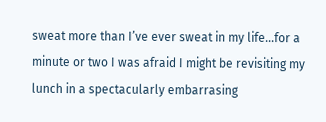sweat more than I’ve ever sweat in my life...for a minute or two I was afraid I might be revisiting my lunch in a spectacularly embarrasing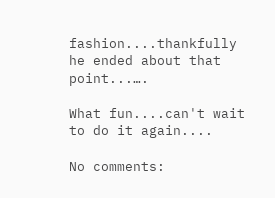fashion....thankfully he ended about that point...….

What fun....can't wait to do it again....

No comments: